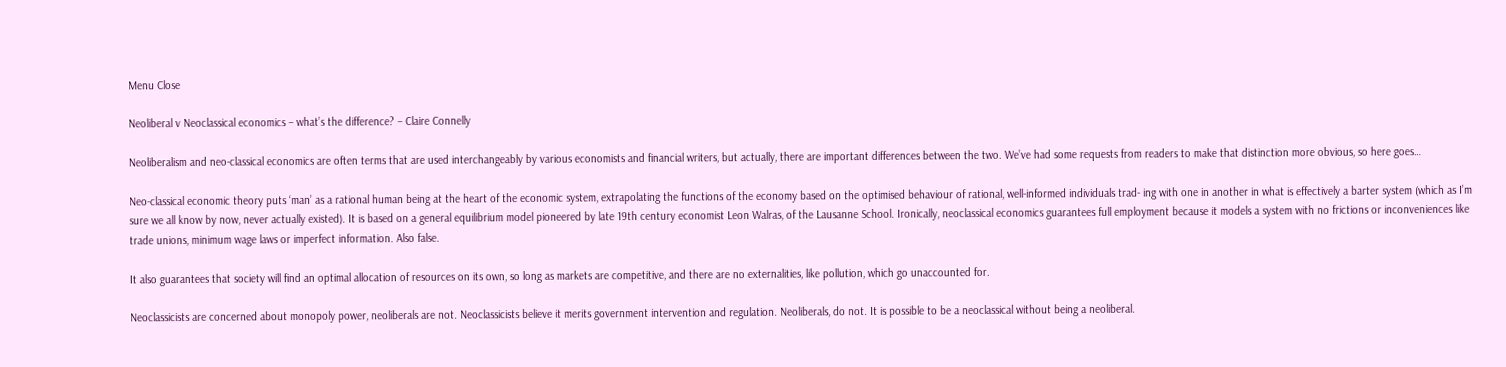Menu Close

Neoliberal v Neoclassical economics – what’s the difference? – Claire Connelly

Neoliberalism and neo-classical economics are often terms that are used interchangeably by various economists and financial writers, but actually, there are important differences between the two. We’ve had some requests from readers to make that distinction more obvious, so here goes…

Neo-classical economic theory puts ‘man’ as a rational human being at the heart of the economic system, extrapolating the functions of the economy based on the optimised behaviour of rational, well-informed individuals trad- ing with one in another in what is effectively a barter system (which as I’m sure we all know by now, never actually existed). It is based on a general equilibrium model pioneered by late 19th century economist Leon Walras, of the Lausanne School. Ironically, neoclassical economics guarantees full employment because it models a system with no frictions or inconveniences like trade unions, minimum wage laws or imperfect information. Also false.

It also guarantees that society will find an optimal allocation of resources on its own, so long as markets are competitive, and there are no externalities, like pollution, which go unaccounted for.

Neoclassicists are concerned about monopoly power, neoliberals are not. Neoclassicists believe it merits government intervention and regulation. Neoliberals, do not. It is possible to be a neoclassical without being a neoliberal.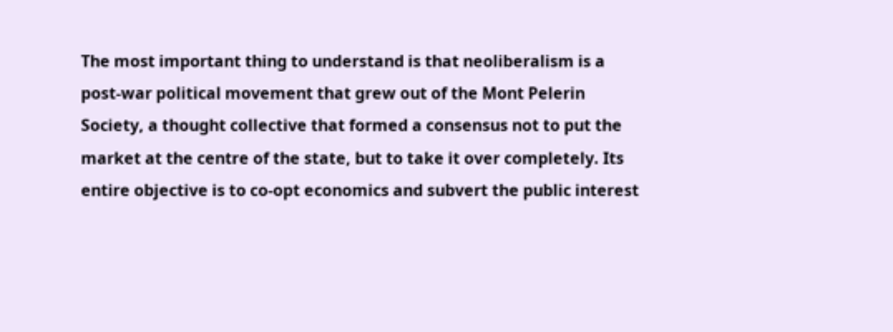The most important thing to understand is that neoliberalism is a post-war political movement that grew out of the Mont Pelerin Society, a thought collective that formed a consensus not to put the market at the centre of the state, but to take it over completely. Its entire objective is to co-opt economics and subvert the public interest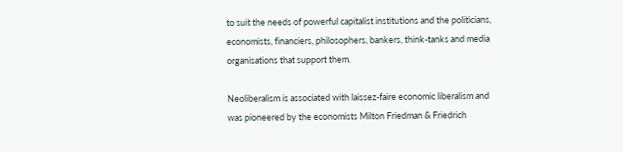to suit the needs of powerful capitalist institutions and the politicians, economists, financiers, philosophers, bankers, think-tanks and media organisations that support them.

Neoliberalism is associated with laissez-faire economic liberalism and was pioneered by the economists Milton Friedman & Friedrich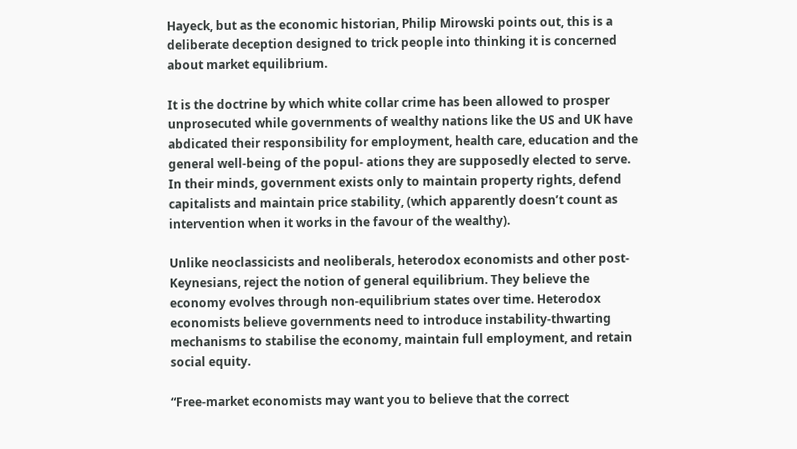Hayeck, but as the economic historian, Philip Mirowski points out, this is a deliberate deception designed to trick people into thinking it is concerned about market equilibrium.

It is the doctrine by which white collar crime has been allowed to prosper unprosecuted while governments of wealthy nations like the US and UK have abdicated their responsibility for employment, health care, education and the general well-being of the popul- ations they are supposedly elected to serve. In their minds, government exists only to maintain property rights, defend capitalists and maintain price stability, (which apparently doesn’t count as intervention when it works in the favour of the wealthy).

Unlike neoclassicists and neoliberals, heterodox economists and other post- Keynesians, reject the notion of general equilibrium. They believe the economy evolves through non-equilibrium states over time. Heterodox economists believe governments need to introduce instability-thwarting mechanisms to stabilise the economy, maintain full employment, and retain social equity.

“Free-market economists may want you to believe that the correct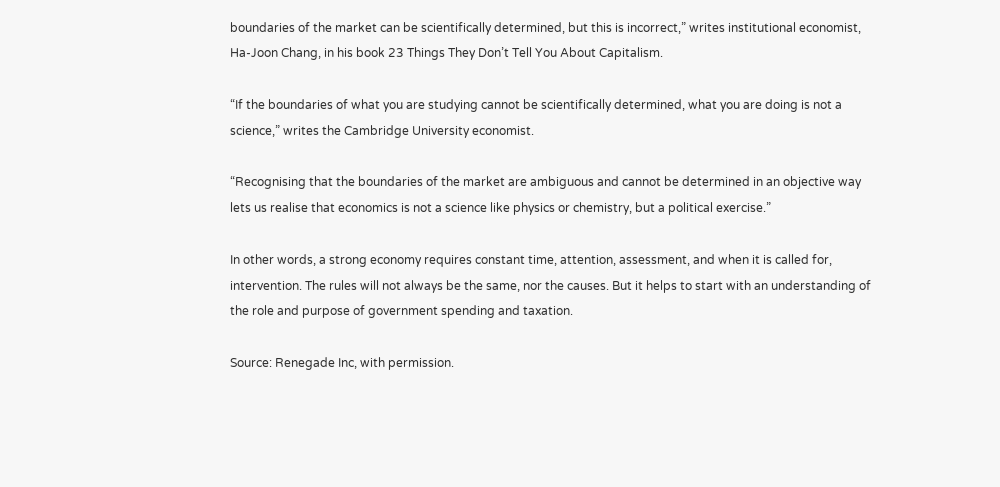boundaries of the market can be scientifically determined, but this is incorrect,” writes institutional economist, Ha-Joon Chang, in his book 23 Things They Don’t Tell You About Capitalism.

“If the boundaries of what you are studying cannot be scientifically determined, what you are doing is not a science,” writes the Cambridge University economist.

“Recognising that the boundaries of the market are ambiguous and cannot be determined in an objective way lets us realise that economics is not a science like physics or chemistry, but a political exercise.”

In other words, a strong economy requires constant time, attention, assessment, and when it is called for, intervention. The rules will not always be the same, nor the causes. But it helps to start with an understanding of the role and purpose of government spending and taxation.

Source: Renegade Inc, with permission.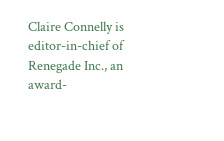Claire Connelly is editor-in-chief of Renegade Inc., an award-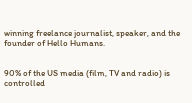winning freelance journalist, speaker, and the founder of Hello Humans.


90% of the US media (film, TV and radio) is controlled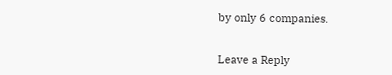by only 6 companies.


Leave a Reply